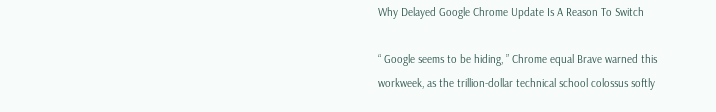Why Delayed Google Chrome Update Is A Reason To Switch

“ Google seems to be hiding, ” Chrome equal Brave warned this workweek, as the trillion-dollar technical school colossus softly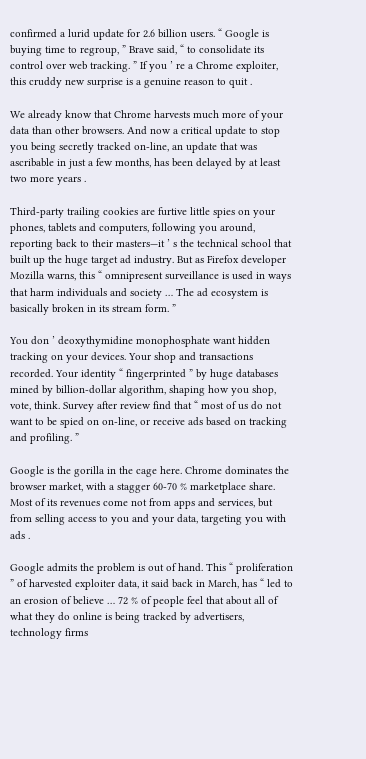confirmed a lurid update for 2.6 billion users. “ Google is buying time to regroup, ” Brave said, “ to consolidate its control over web tracking. ” If you ’ re a Chrome exploiter, this cruddy new surprise is a genuine reason to quit .

We already know that Chrome harvests much more of your data than other browsers. And now a critical update to stop you being secretly tracked on-line, an update that was ascribable in just a few months, has been delayed by at least two more years .

Third-party trailing cookies are furtive little spies on your phones, tablets and computers, following you around, reporting back to their masters—it ’ s the technical school that built up the huge target ad industry. But as Firefox developer Mozilla warns, this “ omnipresent surveillance is used in ways that harm individuals and society … The ad ecosystem is basically broken in its stream form. ”

You don ’ deoxythymidine monophosphate want hidden tracking on your devices. Your shop and transactions recorded. Your identity “ fingerprinted ” by huge databases mined by billion-dollar algorithm, shaping how you shop, vote, think. Survey after review find that “ most of us do not want to be spied on on-line, or receive ads based on tracking and profiling. ”

Google is the gorilla in the cage here. Chrome dominates the browser market, with a stagger 60-70 % marketplace share. Most of its revenues come not from apps and services, but from selling access to you and your data, targeting you with ads .

Google admits the problem is out of hand. This “ proliferation ” of harvested exploiter data, it said back in March, has “ led to an erosion of believe … 72 % of people feel that about all of what they do online is being tracked by advertisers, technology firms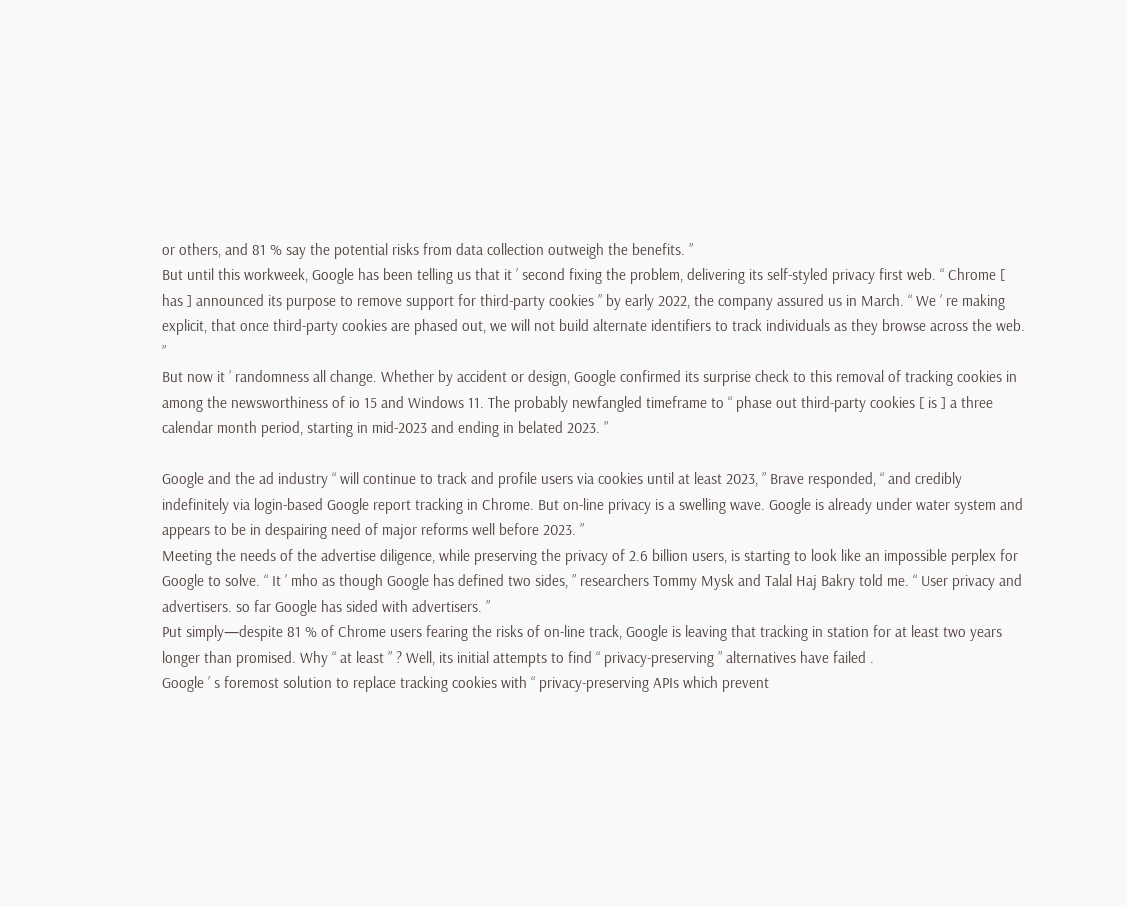or others, and 81 % say the potential risks from data collection outweigh the benefits. ”
But until this workweek, Google has been telling us that it ’ second fixing the problem, delivering its self-styled privacy first web. “ Chrome [ has ] announced its purpose to remove support for third-party cookies ” by early 2022, the company assured us in March. “ We ’ re making explicit, that once third-party cookies are phased out, we will not build alternate identifiers to track individuals as they browse across the web. ”
But now it ’ randomness all change. Whether by accident or design, Google confirmed its surprise check to this removal of tracking cookies in among the newsworthiness of io 15 and Windows 11. The probably newfangled timeframe to “ phase out third-party cookies [ is ] a three calendar month period, starting in mid-2023 and ending in belated 2023. ”

Google and the ad industry “ will continue to track and profile users via cookies until at least 2023, ” Brave responded, “ and credibly indefinitely via login-based Google report tracking in Chrome. But on-line privacy is a swelling wave. Google is already under water system and appears to be in despairing need of major reforms well before 2023. ”
Meeting the needs of the advertise diligence, while preserving the privacy of 2.6 billion users, is starting to look like an impossible perplex for Google to solve. “ It ’ mho as though Google has defined two sides, ” researchers Tommy Mysk and Talal Haj Bakry told me. “ User privacy and advertisers. so far Google has sided with advertisers. ”
Put simply—despite 81 % of Chrome users fearing the risks of on-line track, Google is leaving that tracking in station for at least two years longer than promised. Why “ at least ” ? Well, its initial attempts to find “ privacy-preserving ” alternatives have failed .
Google ’ s foremost solution to replace tracking cookies with “ privacy-preserving APIs which prevent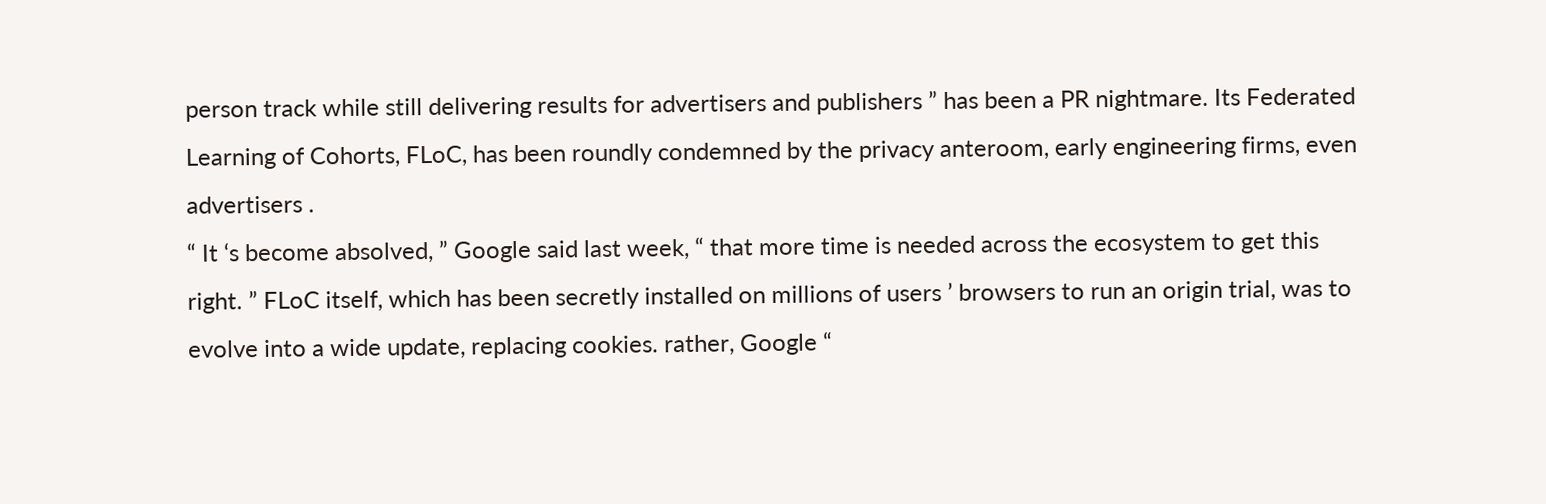person track while still delivering results for advertisers and publishers ” has been a PR nightmare. Its Federated Learning of Cohorts, FLoC, has been roundly condemned by the privacy anteroom, early engineering firms, even advertisers .
“ It ‘s become absolved, ” Google said last week, “ that more time is needed across the ecosystem to get this right. ” FLoC itself, which has been secretly installed on millions of users ’ browsers to run an origin trial, was to evolve into a wide update, replacing cookies. rather, Google “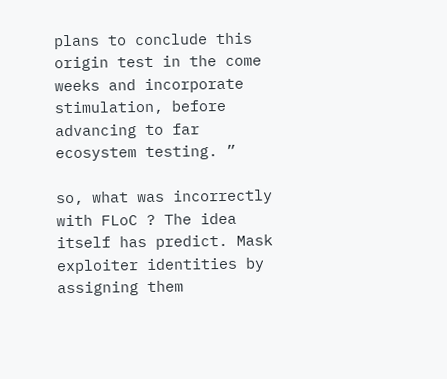plans to conclude this origin test in the come weeks and incorporate stimulation, before advancing to far ecosystem testing. ”

so, what was incorrectly with FLoC ? The idea itself has predict. Mask exploiter identities by assigning them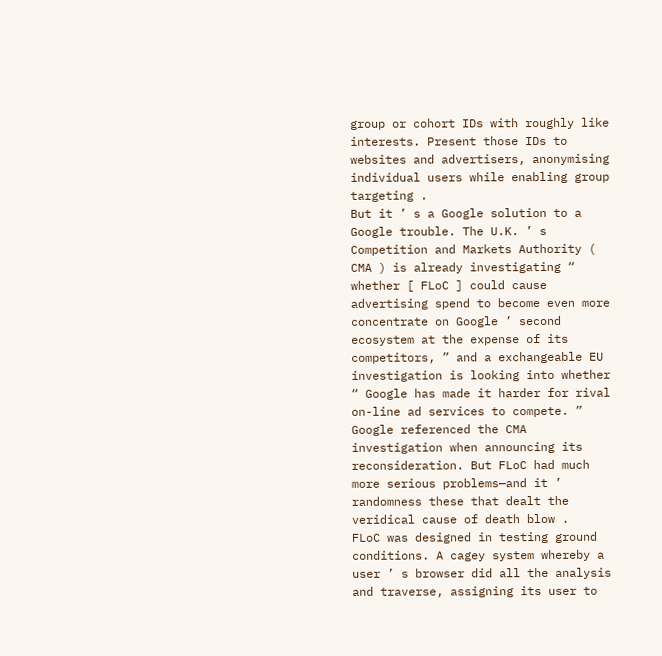group or cohort IDs with roughly like interests. Present those IDs to websites and advertisers, anonymising individual users while enabling group targeting .
But it ’ s a Google solution to a Google trouble. The U.K. ’ s Competition and Markets Authority ( CMA ) is already investigating “ whether [ FLoC ] could cause advertising spend to become even more concentrate on Google ’ second ecosystem at the expense of its competitors, ” and a exchangeable EU investigation is looking into whether “ Google has made it harder for rival on-line ad services to compete. ”
Google referenced the CMA investigation when announcing its reconsideration. But FLoC had much more serious problems—and it ’ randomness these that dealt the veridical cause of death blow .
FLoC was designed in testing ground conditions. A cagey system whereby a user ’ s browser did all the analysis and traverse, assigning its user to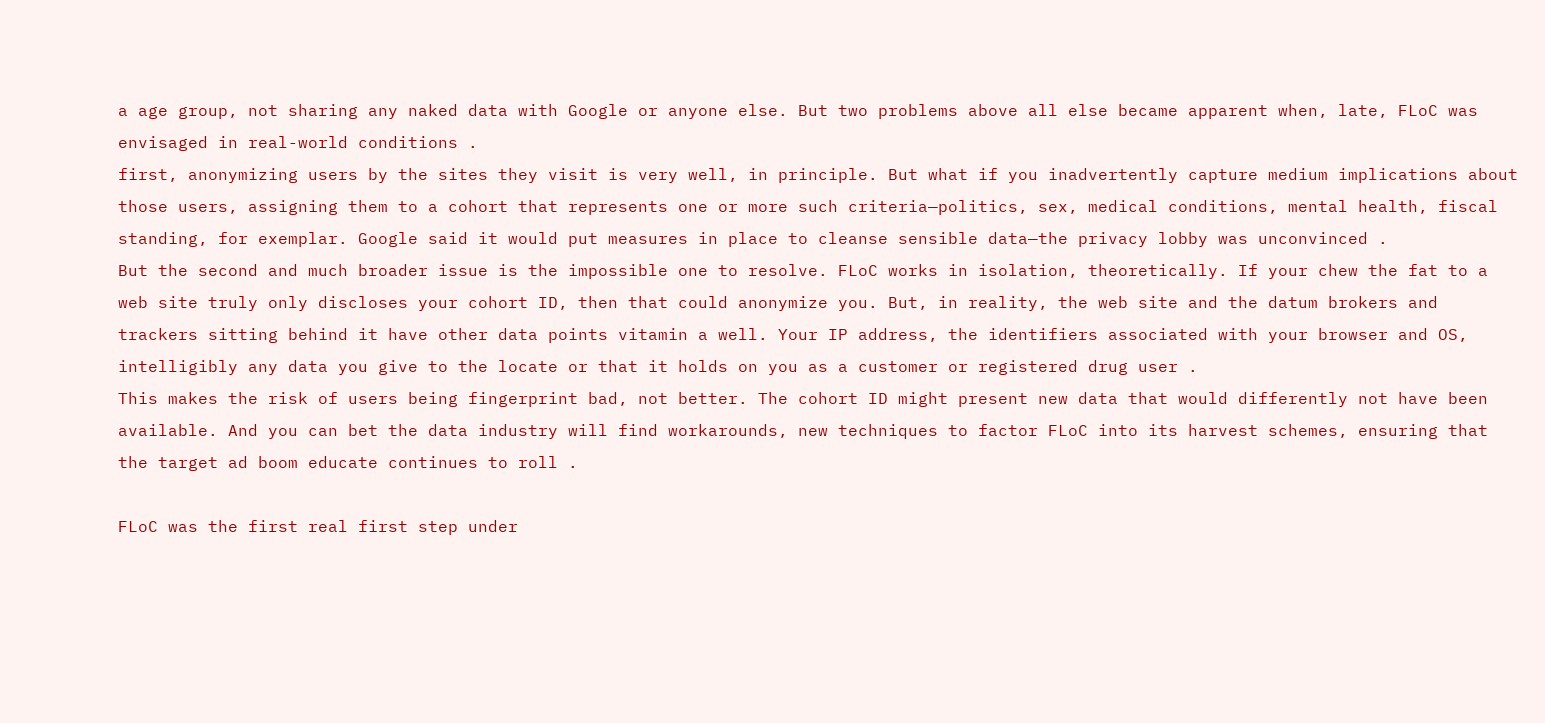a age group, not sharing any naked data with Google or anyone else. But two problems above all else became apparent when, late, FLoC was envisaged in real-world conditions .
first, anonymizing users by the sites they visit is very well, in principle. But what if you inadvertently capture medium implications about those users, assigning them to a cohort that represents one or more such criteria—politics, sex, medical conditions, mental health, fiscal standing, for exemplar. Google said it would put measures in place to cleanse sensible data—the privacy lobby was unconvinced .
But the second and much broader issue is the impossible one to resolve. FLoC works in isolation, theoretically. If your chew the fat to a web site truly only discloses your cohort ID, then that could anonymize you. But, in reality, the web site and the datum brokers and trackers sitting behind it have other data points vitamin a well. Your IP address, the identifiers associated with your browser and OS, intelligibly any data you give to the locate or that it holds on you as a customer or registered drug user .
This makes the risk of users being fingerprint bad, not better. The cohort ID might present new data that would differently not have been available. And you can bet the data industry will find workarounds, new techniques to factor FLoC into its harvest schemes, ensuring that the target ad boom educate continues to roll .

FLoC was the first real first step under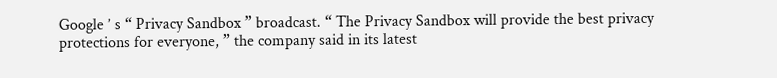Google ’ s “ Privacy Sandbox ” broadcast. “ The Privacy Sandbox will provide the best privacy protections for everyone, ” the company said in its latest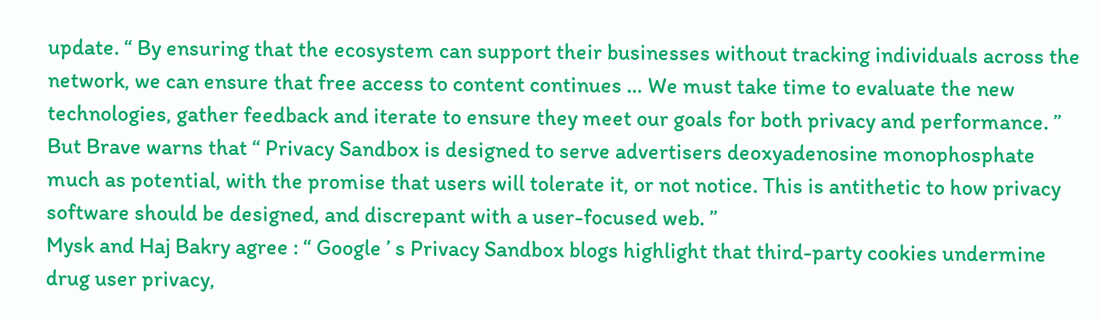update. “ By ensuring that the ecosystem can support their businesses without tracking individuals across the network, we can ensure that free access to content continues … We must take time to evaluate the new technologies, gather feedback and iterate to ensure they meet our goals for both privacy and performance. ”
But Brave warns that “ Privacy Sandbox is designed to serve advertisers deoxyadenosine monophosphate much as potential, with the promise that users will tolerate it, or not notice. This is antithetic to how privacy software should be designed, and discrepant with a user-focused web. ”
Mysk and Haj Bakry agree : “ Google ’ s Privacy Sandbox blogs highlight that third-party cookies undermine drug user privacy,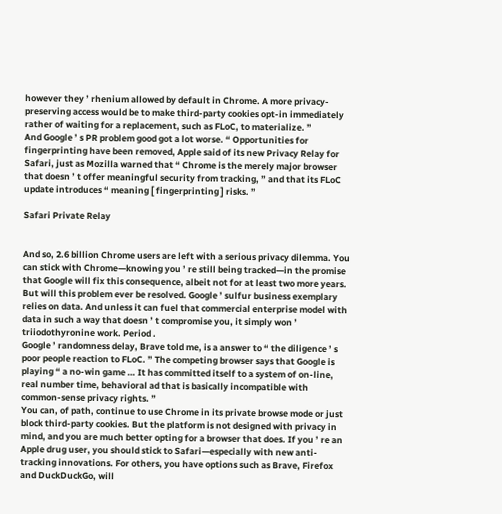however they ’ rhenium allowed by default in Chrome. A more privacy-preserving access would be to make third-party cookies opt-in immediately rather of waiting for a replacement, such as FLoC, to materialize. ”
And Google ’ s PR problem good got a lot worse. “ Opportunities for fingerprinting have been removed, Apple said of its new Privacy Relay for Safari, just as Mozilla warned that “ Chrome is the merely major browser that doesn ’ t offer meaningful security from tracking, ” and that its FLoC update introduces “ meaning [ fingerprinting ] risks. ”

Safari Private Relay


And so, 2.6 billion Chrome users are left with a serious privacy dilemma. You can stick with Chrome—knowing you ’ re still being tracked—in the promise that Google will fix this consequence, albeit not for at least two more years. But will this problem ever be resolved. Google ’ sulfur business exemplary relies on data. And unless it can fuel that commercial enterprise model with data in such a way that doesn ’ t compromise you, it simply won ’ triiodothyronine work. Period .
Google ’ randomness delay, Brave told me, is a answer to “ the diligence ’ s poor people reaction to FLoC. ” The competing browser says that Google is playing “ a no-win game … It has committed itself to a system of on-line, real number time, behavioral ad that is basically incompatible with common-sense privacy rights. ”
You can, of path, continue to use Chrome in its private browse mode or just block third-party cookies. But the platform is not designed with privacy in mind, and you are much better opting for a browser that does. If you ’ re an Apple drug user, you should stick to Safari—especially with new anti-tracking innovations. For others, you have options such as Brave, Firefox and DuckDuckGo, will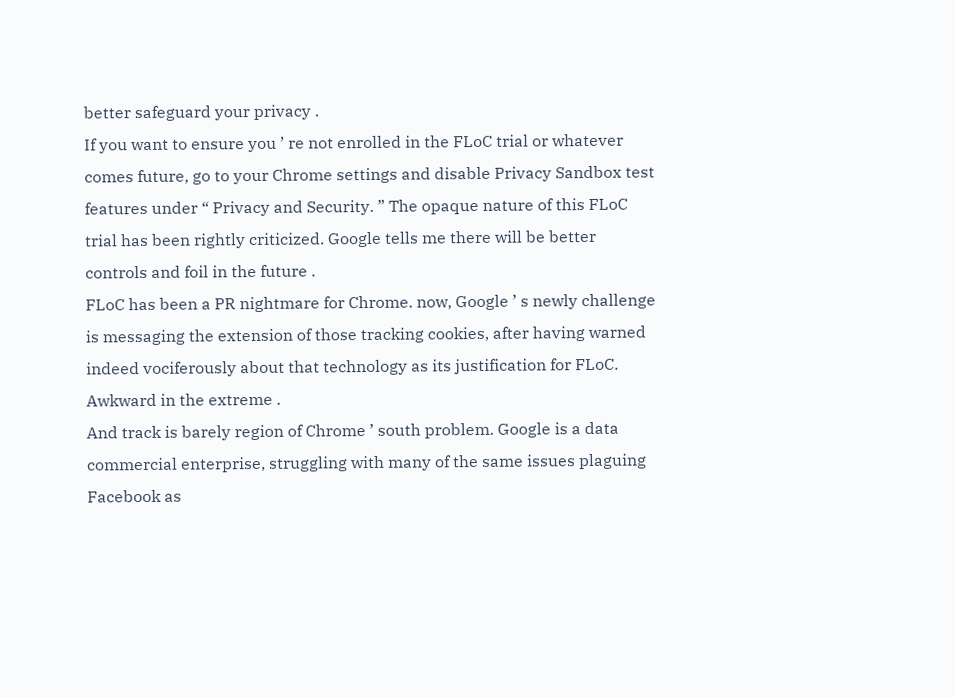better safeguard your privacy .
If you want to ensure you ’ re not enrolled in the FLoC trial or whatever comes future, go to your Chrome settings and disable Privacy Sandbox test features under “ Privacy and Security. ” The opaque nature of this FLoC trial has been rightly criticized. Google tells me there will be better controls and foil in the future .
FLoC has been a PR nightmare for Chrome. now, Google ’ s newly challenge is messaging the extension of those tracking cookies, after having warned indeed vociferously about that technology as its justification for FLoC. Awkward in the extreme .
And track is barely region of Chrome ’ south problem. Google is a data commercial enterprise, struggling with many of the same issues plaguing Facebook as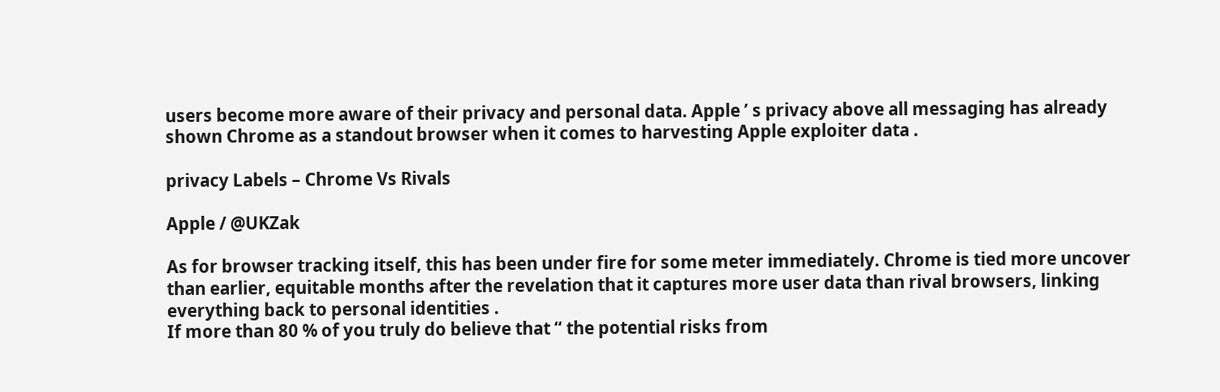users become more aware of their privacy and personal data. Apple ’ s privacy above all messaging has already shown Chrome as a standout browser when it comes to harvesting Apple exploiter data .

privacy Labels – Chrome Vs Rivals

Apple / @UKZak

As for browser tracking itself, this has been under fire for some meter immediately. Chrome is tied more uncover than earlier, equitable months after the revelation that it captures more user data than rival browsers, linking everything back to personal identities .
If more than 80 % of you truly do believe that “ the potential risks from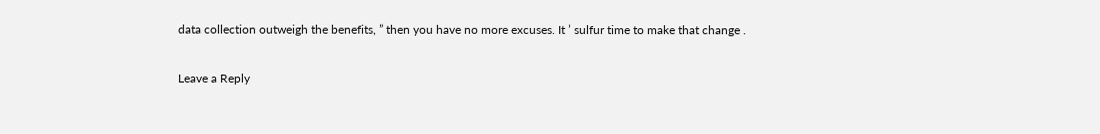data collection outweigh the benefits, ” then you have no more excuses. It ’ sulfur time to make that change .

Leave a Reply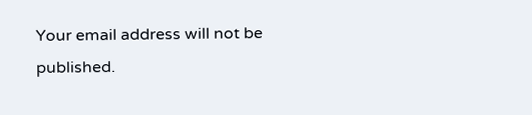Your email address will not be published.